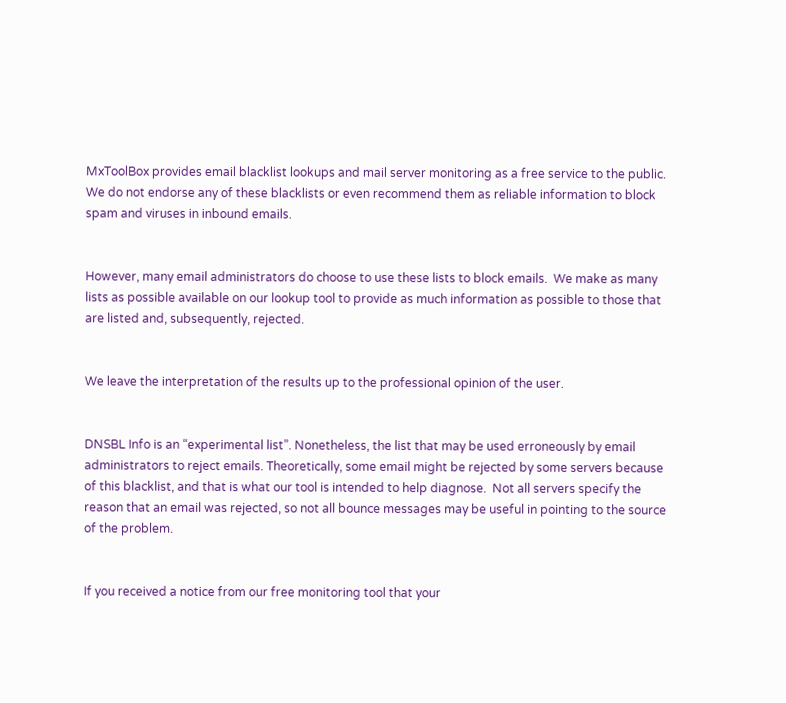MxToolBox provides email blacklist lookups and mail server monitoring as a free service to the public.  We do not endorse any of these blacklists or even recommend them as reliable information to block spam and viruses in inbound emails.


However, many email administrators do choose to use these lists to block emails.  We make as many lists as possible available on our lookup tool to provide as much information as possible to those that are listed and, subsequently, rejected.


We leave the interpretation of the results up to the professional opinion of the user.


DNSBL Info is an “experimental list”. Nonetheless, the list that may be used erroneously by email administrators to reject emails. Theoretically, some email might be rejected by some servers because of this blacklist, and that is what our tool is intended to help diagnose.  Not all servers specify the reason that an email was rejected, so not all bounce messages may be useful in pointing to the source of the problem.


If you received a notice from our free monitoring tool that your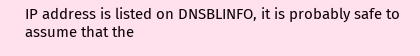IP address is listed on DNSBLINFO, it is probably safe to assume that the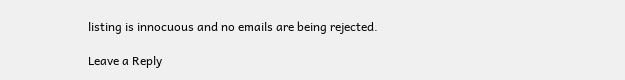listing is innocuous and no emails are being rejected.

Leave a Reply